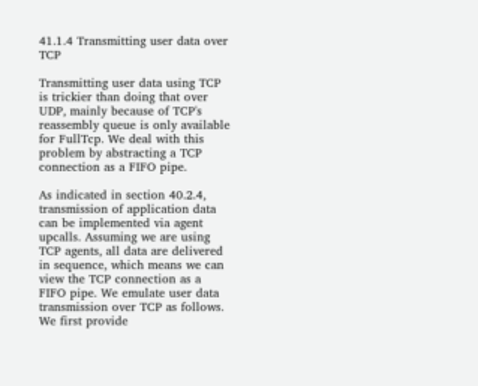41.1.4 Transmitting user data over TCP

Transmitting user data using TCP is trickier than doing that over UDP, mainly because of TCP's reassembly queue is only available for FullTcp. We deal with this problem by abstracting a TCP connection as a FIFO pipe.

As indicated in section 40.2.4, transmission of application data can be implemented via agent upcalls. Assuming we are using TCP agents, all data are delivered in sequence, which means we can view the TCP connection as a FIFO pipe. We emulate user data transmission over TCP as follows. We first provide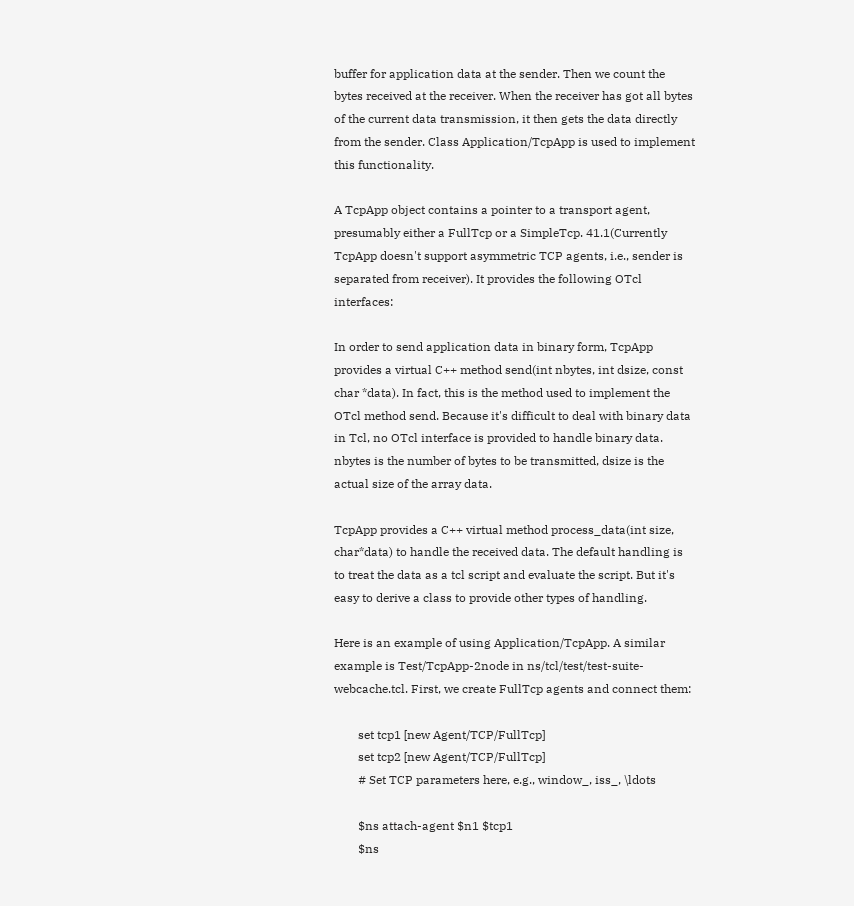buffer for application data at the sender. Then we count the bytes received at the receiver. When the receiver has got all bytes of the current data transmission, it then gets the data directly from the sender. Class Application/TcpApp is used to implement this functionality.

A TcpApp object contains a pointer to a transport agent, presumably either a FullTcp or a SimpleTcp. 41.1(Currently TcpApp doesn't support asymmetric TCP agents, i.e., sender is separated from receiver). It provides the following OTcl interfaces:

In order to send application data in binary form, TcpApp provides a virtual C++ method send(int nbytes, int dsize, const char *data). In fact, this is the method used to implement the OTcl method send. Because it's difficult to deal with binary data in Tcl, no OTcl interface is provided to handle binary data. nbytes is the number of bytes to be transmitted, dsize is the actual size of the array data.

TcpApp provides a C++ virtual method process_data(int size, char*data) to handle the received data. The default handling is to treat the data as a tcl script and evaluate the script. But it's easy to derive a class to provide other types of handling.

Here is an example of using Application/TcpApp. A similar example is Test/TcpApp-2node in ns/tcl/test/test-suite-webcache.tcl. First, we create FullTcp agents and connect them:

        set tcp1 [new Agent/TCP/FullTcp]
        set tcp2 [new Agent/TCP/FullTcp]
        # Set TCP parameters here, e.g., window_, iss_, \ldots

        $ns attach-agent $n1 $tcp1
        $ns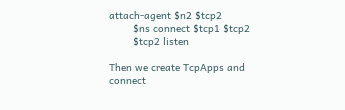attach-agent $n2 $tcp2
        $ns connect $tcp1 $tcp2
        $tcp2 listen

Then we create TcpApps and connect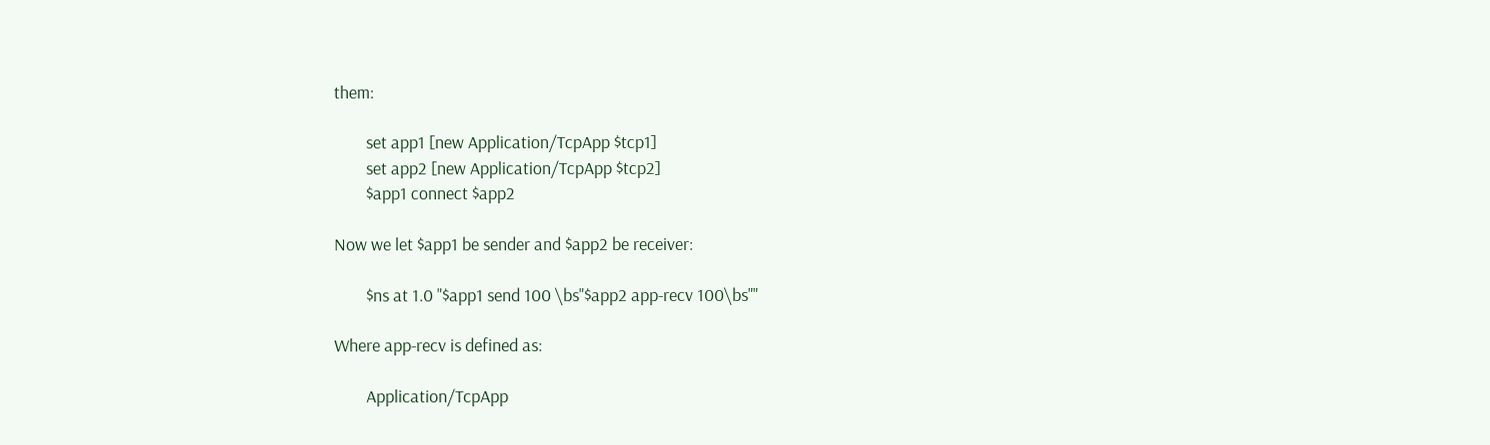them:

        set app1 [new Application/TcpApp $tcp1]
        set app2 [new Application/TcpApp $tcp2]
        $app1 connect $app2

Now we let $app1 be sender and $app2 be receiver:

        $ns at 1.0 "$app1 send 100 \bs"$app2 app-recv 100\bs""

Where app-recv is defined as:

        Application/TcpApp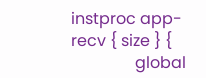instproc app-recv { size } {
                global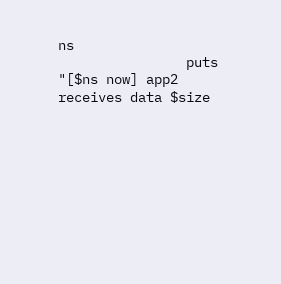ns
                puts "[$ns now] app2 receives data $size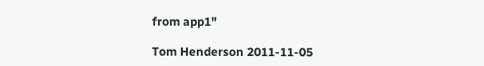from app1"

Tom Henderson 2011-11-05